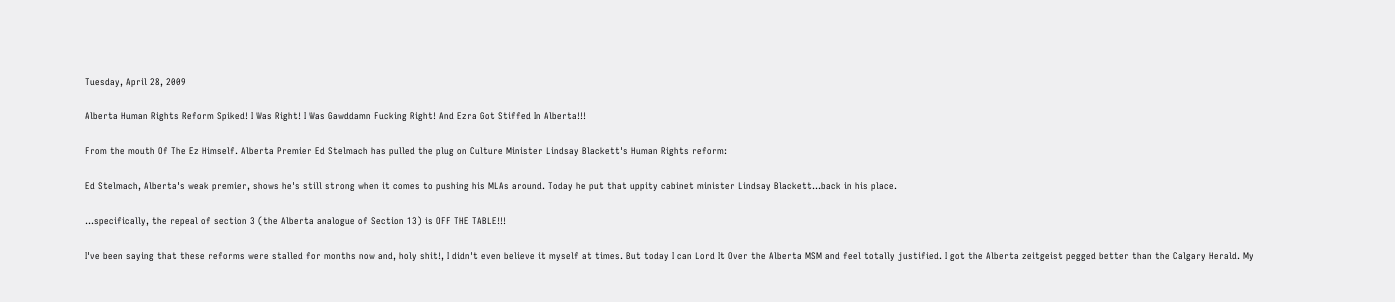Tuesday, April 28, 2009

Alberta Human Rights Reform Spiked! I Was Right! I Was Gawddamn Fucking Right! And Ezra Got Stiffed In Alberta!!!

From the mouth Of The Ez Himself. Alberta Premier Ed Stelmach has pulled the plug on Culture Minister Lindsay Blackett's Human Rights reform:

Ed Stelmach, Alberta's weak premier, shows he's still strong when it comes to pushing his MLAs around. Today he put that uppity cabinet minister Lindsay Blackett...back in his place.

...specifically, the repeal of section 3 (the Alberta analogue of Section 13) is OFF THE TABLE!!!

I've been saying that these reforms were stalled for months now and, holy shit!, I didn't even believe it myself at times. But today I can Lord It Over the Alberta MSM and feel totally justified. I got the Alberta zeitgeist pegged better than the Calgary Herald. My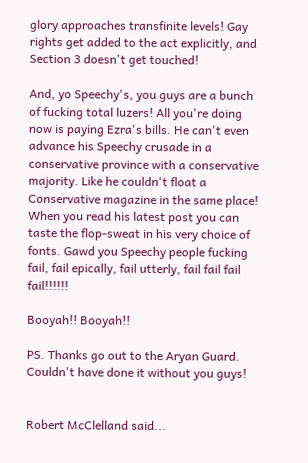glory approaches transfinite levels! Gay rights get added to the act explicitly, and Section 3 doesn't get touched!

And, yo Speechy's, you guys are a bunch of fucking total luzers! All you're doing now is paying Ezra's bills. He can't even advance his Speechy crusade in a conservative province with a conservative majority. Like he couldn't float a Conservative magazine in the same place! When you read his latest post you can taste the flop-sweat in his very choice of fonts. Gawd you Speechy people fucking fail, fail epically, fail utterly, fail fail fail fail!!!!!!

Booyah!! Booyah!!

PS. Thanks go out to the Aryan Guard. Couldn't have done it without you guys!


Robert McClelland said...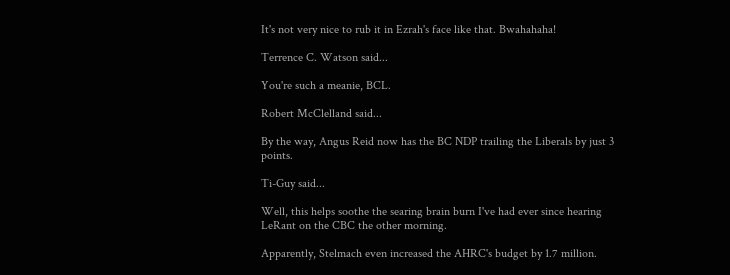It's not very nice to rub it in Ezrah's face like that. Bwahahaha!

Terrence C. Watson said...

You're such a meanie, BCL.

Robert McClelland said...

By the way, Angus Reid now has the BC NDP trailing the Liberals by just 3 points.

Ti-Guy said...

Well, this helps soothe the searing brain burn I've had ever since hearing LeRant on the CBC the other morning.

Apparently, Stelmach even increased the AHRC's budget by 1.7 million.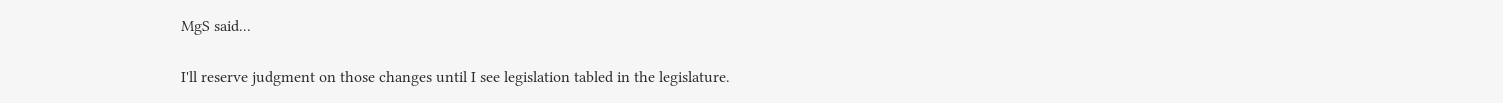MgS said...

I'll reserve judgment on those changes until I see legislation tabled in the legislature.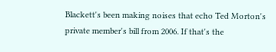Blackett's been making noises that echo Ted Morton's private member's bill from 2006. If that's the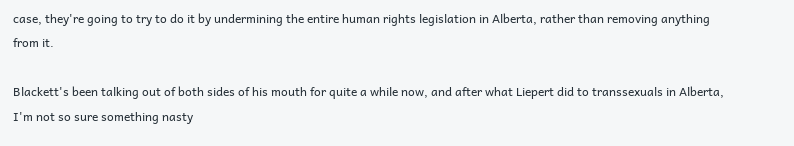case, they're going to try to do it by undermining the entire human rights legislation in Alberta, rather than removing anything from it.

Blackett's been talking out of both sides of his mouth for quite a while now, and after what Liepert did to transsexuals in Alberta, I'm not so sure something nasty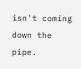isn't coming down the pipe.